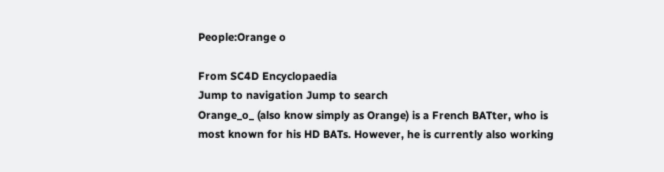People:Orange o

From SC4D Encyclopaedia
Jump to navigation Jump to search
Orange_o_ (also know simply as Orange) is a French BATter, who is most known for his HD BATs. However, he is currently also working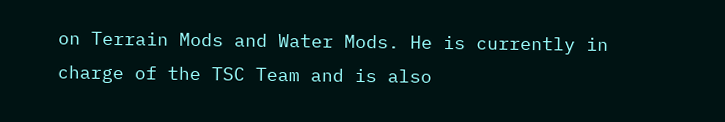on Terrain Mods and Water Mods. He is currently in charge of the TSC Team and is also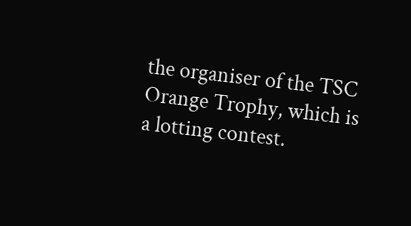the organiser of the TSC Orange Trophy, which is a lotting contest.